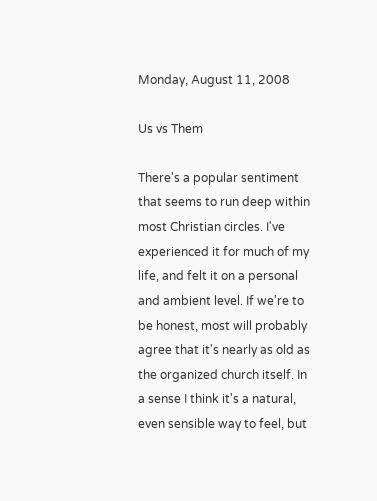Monday, August 11, 2008

Us vs Them

There's a popular sentiment that seems to run deep within most Christian circles. I've experienced it for much of my life, and felt it on a personal and ambient level. If we're to be honest, most will probably agree that it's nearly as old as the organized church itself. In a sense I think it's a natural, even sensible way to feel, but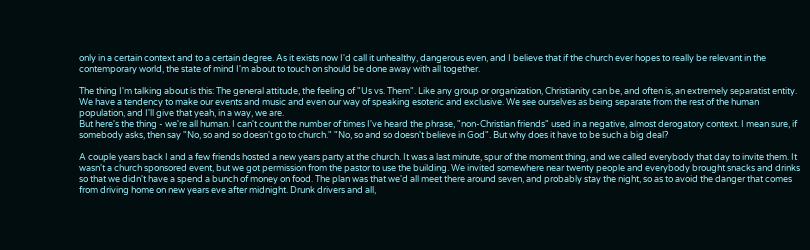only in a certain context and to a certain degree. As it exists now I'd call it unhealthy, dangerous even, and I believe that if the church ever hopes to really be relevant in the contemporary world, the state of mind I'm about to touch on should be done away with all together.

The thing I'm talking about is this: The general attitude, the feeling of "Us vs. Them". Like any group or organization, Christianity can be, and often is, an extremely separatist entity. We have a tendency to make our events and music and even our way of speaking esoteric and exclusive. We see ourselves as being separate from the rest of the human population, and I'll give that yeah, in a way, we are.
But here's the thing - we're all human. I can't count the number of times I've heard the phrase, "non-Christian friends" used in a negative, almost derogatory context. I mean sure, if somebody asks, then say "No, so and so doesn't go to church." "No, so and so doesn't believe in God". But why does it have to be such a big deal?

A couple years back I and a few friends hosted a new years party at the church. It was a last minute, spur of the moment thing, and we called everybody that day to invite them. It wasn't a church sponsored event, but we got permission from the pastor to use the building. We invited somewhere near twenty people and everybody brought snacks and drinks so that we didn't have a spend a bunch of money on food. The plan was that we'd all meet there around seven, and probably stay the night, so as to avoid the danger that comes from driving home on new years eve after midnight. Drunk drivers and all,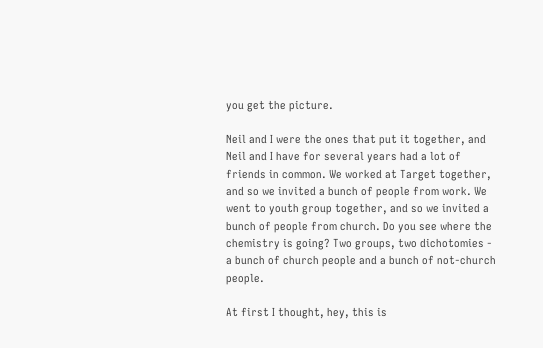you get the picture.

Neil and I were the ones that put it together, and Neil and I have for several years had a lot of friends in common. We worked at Target together, and so we invited a bunch of people from work. We went to youth group together, and so we invited a bunch of people from church. Do you see where the chemistry is going? Two groups, two dichotomies - a bunch of church people and a bunch of not-church people.

At first I thought, hey, this is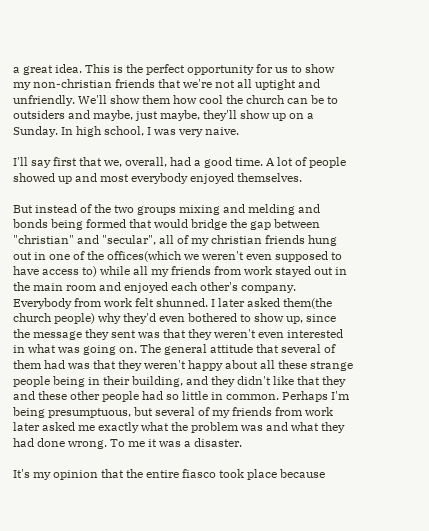a great idea. This is the perfect opportunity for us to show my non-christian friends that we're not all uptight and unfriendly. We'll show them how cool the church can be to outsiders and maybe, just maybe, they'll show up on a Sunday. In high school, I was very naive.

I'll say first that we, overall, had a good time. A lot of people showed up and most everybody enjoyed themselves.

But instead of the two groups mixing and melding and bonds being formed that would bridge the gap between "christian" and "secular", all of my christian friends hung out in one of the offices(which we weren't even supposed to have access to) while all my friends from work stayed out in the main room and enjoyed each other's company. Everybody from work felt shunned. I later asked them(the church people) why they'd even bothered to show up, since the message they sent was that they weren't even interested in what was going on. The general attitude that several of them had was that they weren't happy about all these strange people being in their building, and they didn't like that they and these other people had so little in common. Perhaps I'm being presumptuous, but several of my friends from work later asked me exactly what the problem was and what they had done wrong. To me it was a disaster.

It's my opinion that the entire fiasco took place because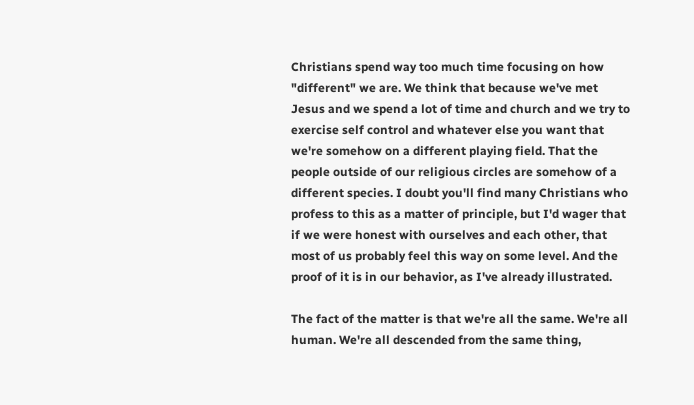Christians spend way too much time focusing on how "different" we are. We think that because we've met Jesus and we spend a lot of time and church and we try to exercise self control and whatever else you want that we're somehow on a different playing field. That the people outside of our religious circles are somehow of a different species. I doubt you'll find many Christians who profess to this as a matter of principle, but I'd wager that if we were honest with ourselves and each other, that most of us probably feel this way on some level. And the proof of it is in our behavior, as I've already illustrated.

The fact of the matter is that we're all the same. We're all human. We're all descended from the same thing,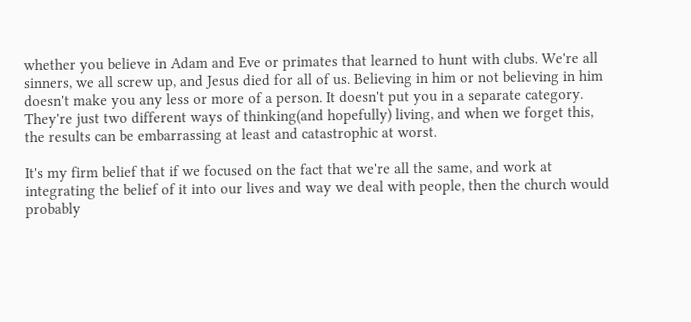whether you believe in Adam and Eve or primates that learned to hunt with clubs. We're all sinners, we all screw up, and Jesus died for all of us. Believing in him or not believing in him doesn't make you any less or more of a person. It doesn't put you in a separate category. They're just two different ways of thinking(and hopefully) living, and when we forget this, the results can be embarrassing at least and catastrophic at worst.

It's my firm belief that if we focused on the fact that we're all the same, and work at integrating the belief of it into our lives and way we deal with people, then the church would probably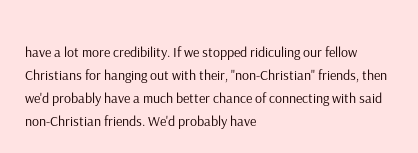have a lot more credibility. If we stopped ridiculing our fellow Christians for hanging out with their, "non-Christian" friends, then we'd probably have a much better chance of connecting with said non-Christian friends. We'd probably have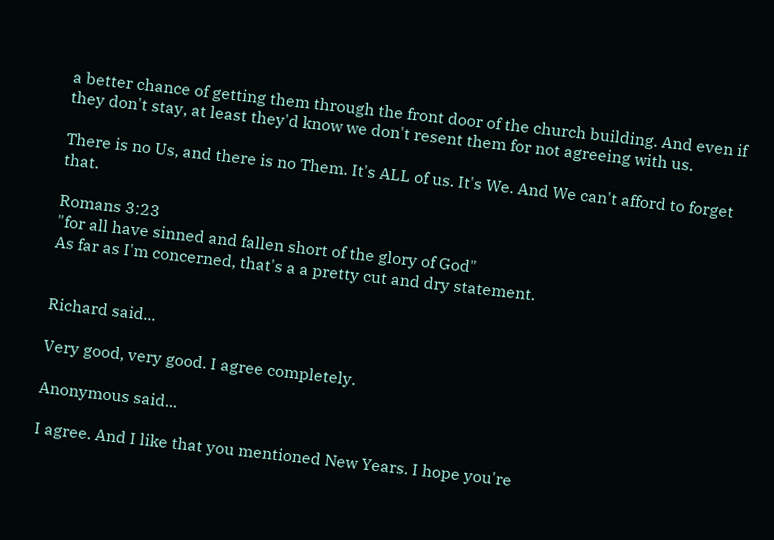a better chance of getting them through the front door of the church building. And even if they don't stay, at least they'd know we don't resent them for not agreeing with us.

There is no Us, and there is no Them. It's ALL of us. It's We. And We can't afford to forget that.

Romans 3:23
"for all have sinned and fallen short of the glory of God"
As far as I'm concerned, that's a a pretty cut and dry statement.


Richard said...

Very good, very good. I agree completely.

Anonymous said...

I agree. And I like that you mentioned New Years. I hope you're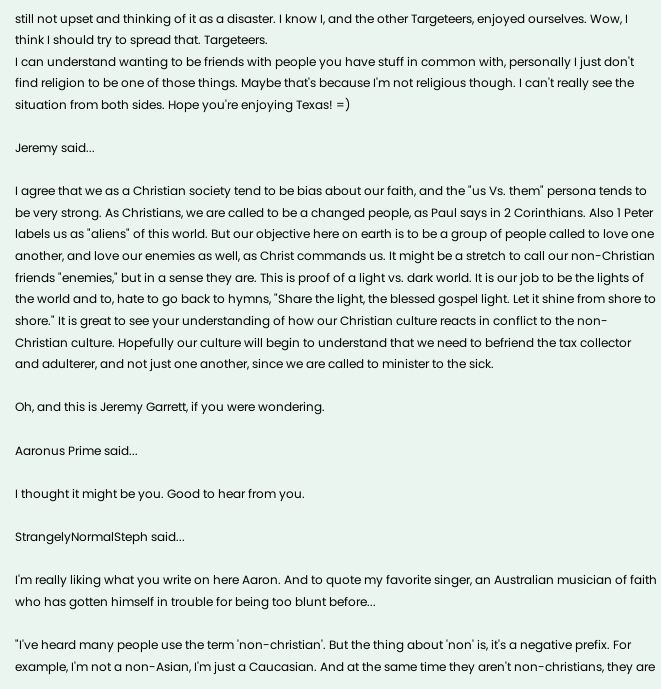still not upset and thinking of it as a disaster. I know I, and the other Targeteers, enjoyed ourselves. Wow, I think I should try to spread that. Targeteers.
I can understand wanting to be friends with people you have stuff in common with, personally I just don't find religion to be one of those things. Maybe that's because I'm not religious though. I can't really see the situation from both sides. Hope you're enjoying Texas! =)

Jeremy said...

I agree that we as a Christian society tend to be bias about our faith, and the "us Vs. them" persona tends to be very strong. As Christians, we are called to be a changed people, as Paul says in 2 Corinthians. Also 1 Peter labels us as "aliens" of this world. But our objective here on earth is to be a group of people called to love one another, and love our enemies as well, as Christ commands us. It might be a stretch to call our non-Christian friends "enemies," but in a sense they are. This is proof of a light vs. dark world. It is our job to be the lights of the world and to, hate to go back to hymns, "Share the light, the blessed gospel light. Let it shine from shore to shore." It is great to see your understanding of how our Christian culture reacts in conflict to the non-Christian culture. Hopefully our culture will begin to understand that we need to befriend the tax collector and adulterer, and not just one another, since we are called to minister to the sick.

Oh, and this is Jeremy Garrett, if you were wondering.

Aaronus Prime said...

I thought it might be you. Good to hear from you.

StrangelyNormalSteph said...

I'm really liking what you write on here Aaron. And to quote my favorite singer, an Australian musician of faith who has gotten himself in trouble for being too blunt before...

"I've heard many people use the term 'non-christian'. But the thing about 'non' is, it's a negative prefix. For example, I'm not a non-Asian, I'm just a Caucasian. And at the same time they aren't non-christians, they are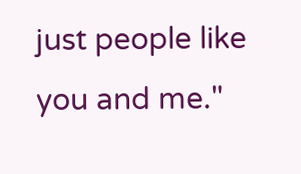just people like you and me."